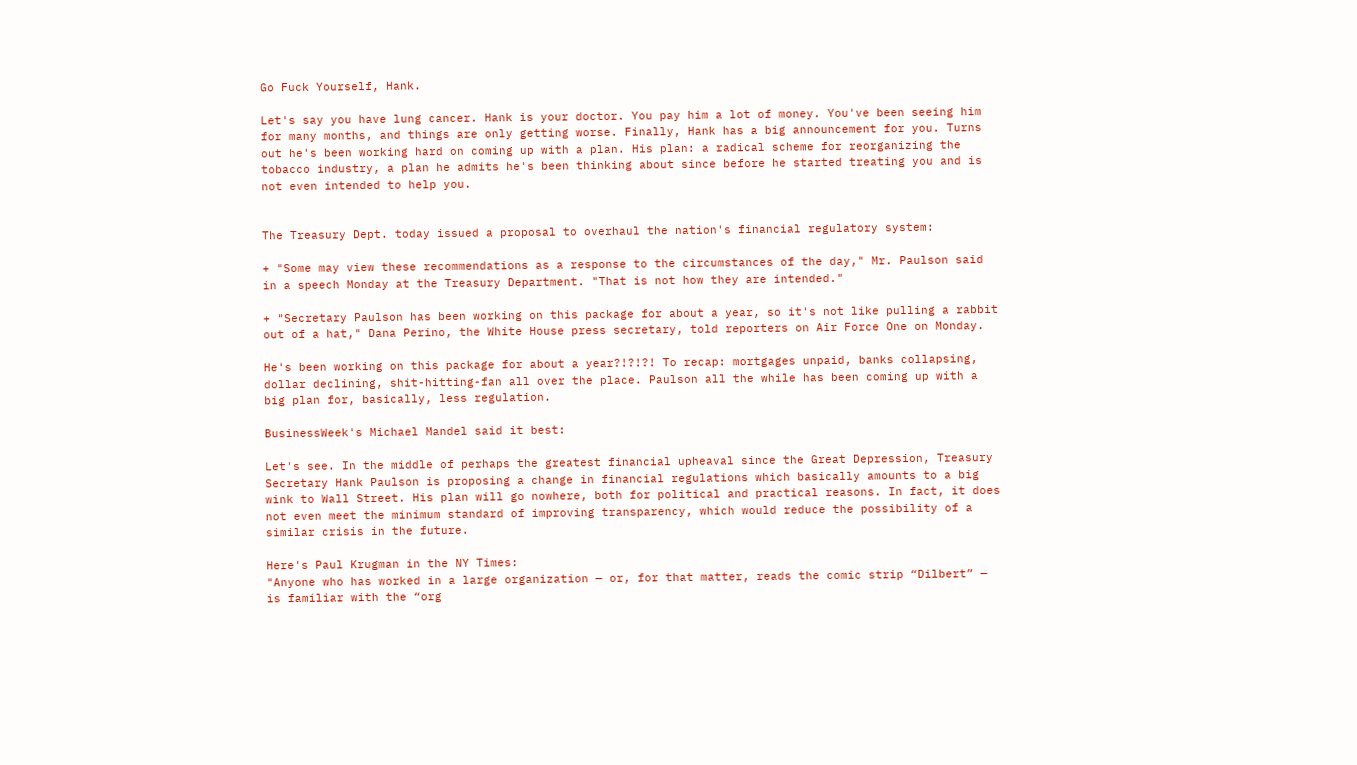Go Fuck Yourself, Hank.

Let's say you have lung cancer. Hank is your doctor. You pay him a lot of money. You've been seeing him for many months, and things are only getting worse. Finally, Hank has a big announcement for you. Turns out he's been working hard on coming up with a plan. His plan: a radical scheme for reorganizing the tobacco industry, a plan he admits he's been thinking about since before he started treating you and is not even intended to help you.


The Treasury Dept. today issued a proposal to overhaul the nation's financial regulatory system:

+ "Some may view these recommendations as a response to the circumstances of the day," Mr. Paulson said in a speech Monday at the Treasury Department. "That is not how they are intended."

+ "Secretary Paulson has been working on this package for about a year, so it's not like pulling a rabbit out of a hat," Dana Perino, the White House press secretary, told reporters on Air Force One on Monday.

He's been working on this package for about a year?!?!?! To recap: mortgages unpaid, banks collapsing, dollar declining, shit-hitting-fan all over the place. Paulson all the while has been coming up with a big plan for, basically, less regulation.

BusinessWeek's Michael Mandel said it best:

Let's see. In the middle of perhaps the greatest financial upheaval since the Great Depression, Treasury Secretary Hank Paulson is proposing a change in financial regulations which basically amounts to a big wink to Wall Street. His plan will go nowhere, both for political and practical reasons. In fact, it does not even meet the minimum standard of improving transparency, which would reduce the possibility of a similar crisis in the future.

Here's Paul Krugman in the NY Times:
"Anyone who has worked in a large organization — or, for that matter, reads the comic strip “Dilbert” — is familiar with the “org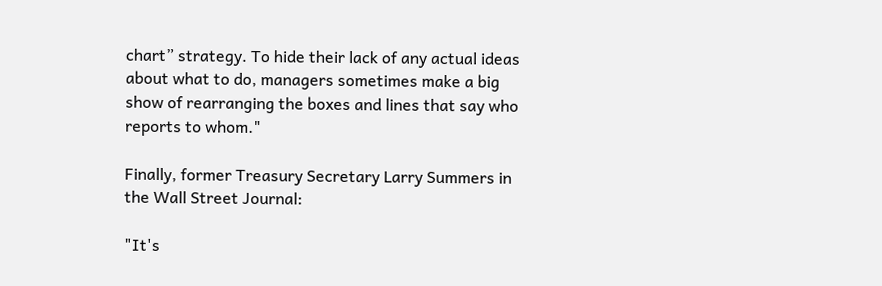chart” strategy. To hide their lack of any actual ideas about what to do, managers sometimes make a big show of rearranging the boxes and lines that say who reports to whom."

Finally, former Treasury Secretary Larry Summers in the Wall Street Journal:

"It's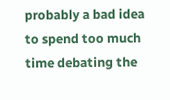probably a bad idea to spend too much time debating the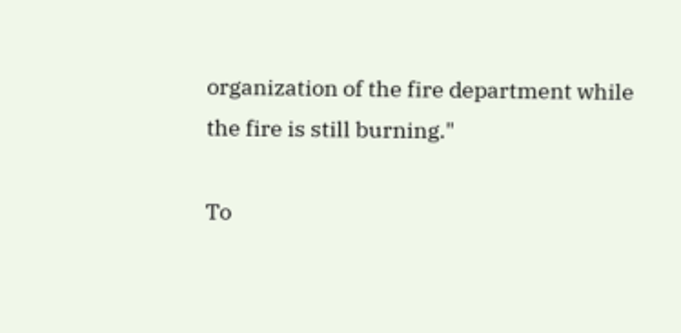organization of the fire department while the fire is still burning."

To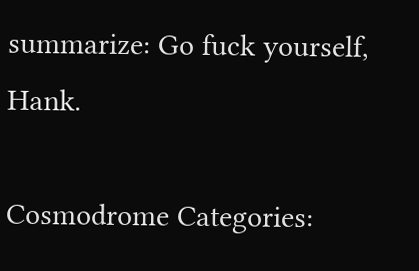summarize: Go fuck yourself, Hank.

Cosmodrome Categories: